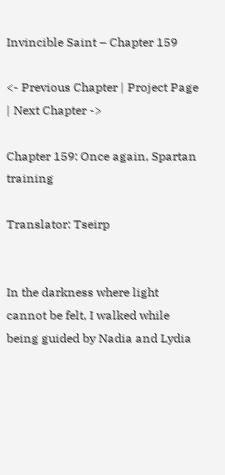Invincible Saint – Chapter 159

<- Previous Chapter | Project Page | Next Chapter ->

Chapter 159: Once again, Spartan training

Translator: Tseirp


In the darkness where light cannot be felt, I walked while being guided by Nadia and Lydia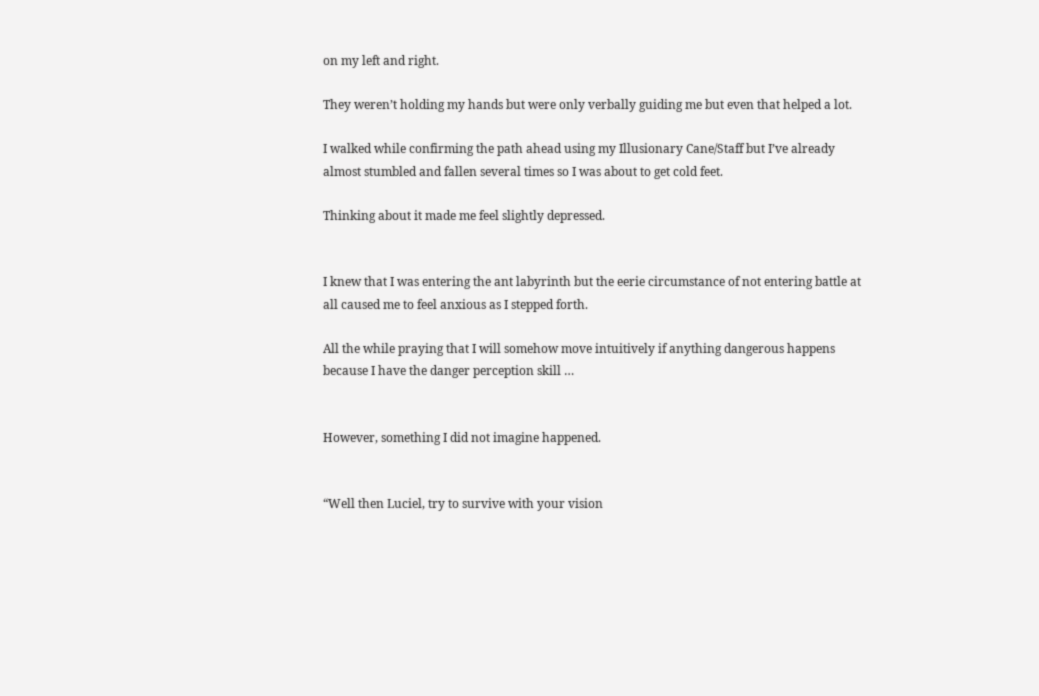on my left and right.

They weren’t holding my hands but were only verbally guiding me but even that helped a lot.

I walked while confirming the path ahead using my Illusionary Cane/Staff but I’ve already almost stumbled and fallen several times so I was about to get cold feet.

Thinking about it made me feel slightly depressed.


I knew that I was entering the ant labyrinth but the eerie circumstance of not entering battle at all caused me to feel anxious as I stepped forth.

All the while praying that I will somehow move intuitively if anything dangerous happens because I have the danger perception skill …


However, something I did not imagine happened.


“Well then Luciel, try to survive with your vision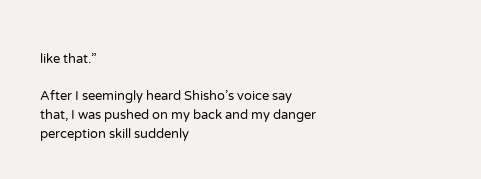like that.”

After I seemingly heard Shisho’s voice say that, I was pushed on my back and my danger perception skill suddenly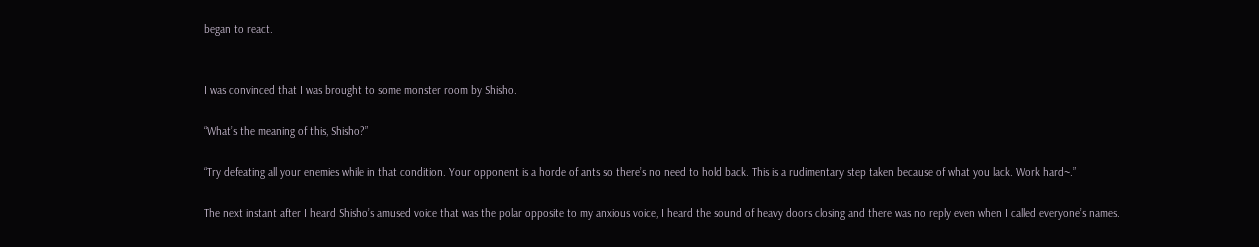began to react.


I was convinced that I was brought to some monster room by Shisho.

“What’s the meaning of this, Shisho?”

“Try defeating all your enemies while in that condition. Your opponent is a horde of ants so there’s no need to hold back. This is a rudimentary step taken because of what you lack. Work hard~.”

The next instant after I heard Shisho’s amused voice that was the polar opposite to my anxious voice, I heard the sound of heavy doors closing and there was no reply even when I called everyone’s names.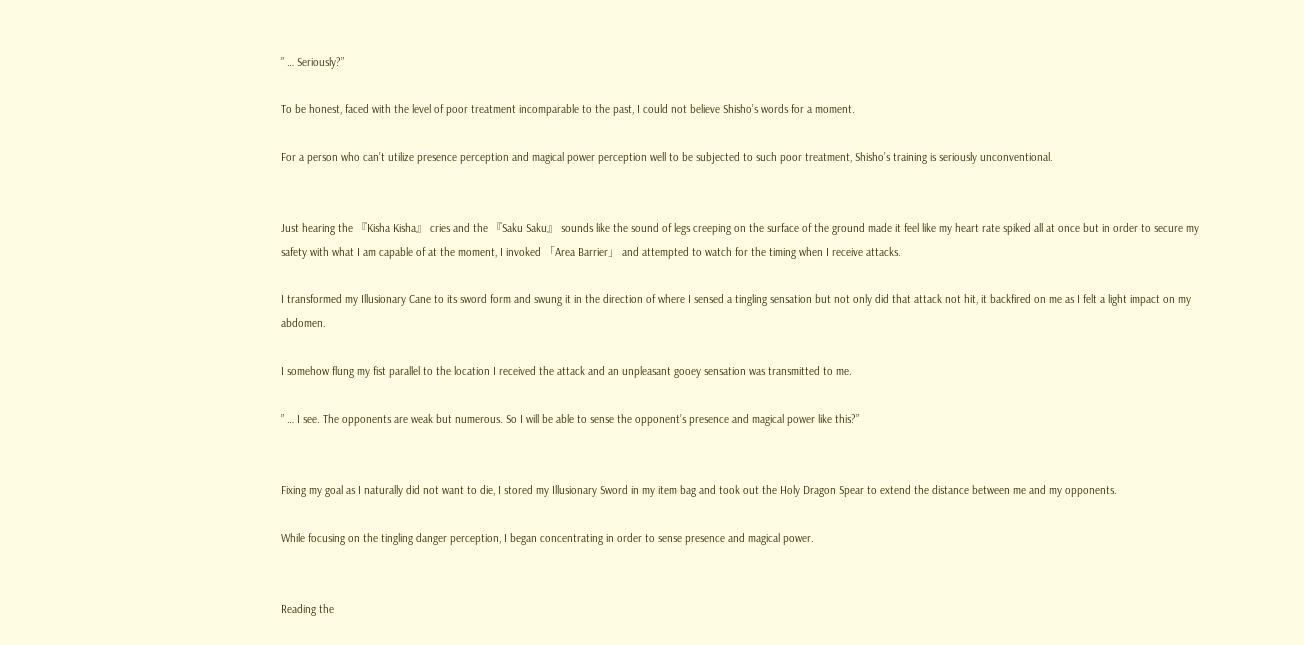” … Seriously?”

To be honest, faced with the level of poor treatment incomparable to the past, I could not believe Shisho’s words for a moment.

For a person who can’t utilize presence perception and magical power perception well to be subjected to such poor treatment, Shisho’s training is seriously unconventional.


Just hearing the 『Kisha Kisha』 cries and the 『Saku Saku』 sounds like the sound of legs creeping on the surface of the ground made it feel like my heart rate spiked all at once but in order to secure my safety with what I am capable of at the moment, I invoked 「Area Barrier」 and attempted to watch for the timing when I receive attacks.

I transformed my Illusionary Cane to its sword form and swung it in the direction of where I sensed a tingling sensation but not only did that attack not hit, it backfired on me as I felt a light impact on my abdomen.

I somehow flung my fist parallel to the location I received the attack and an unpleasant gooey sensation was transmitted to me.

” … I see. The opponents are weak but numerous. So I will be able to sense the opponent’s presence and magical power like this?”


Fixing my goal as I naturally did not want to die, I stored my Illusionary Sword in my item bag and took out the Holy Dragon Spear to extend the distance between me and my opponents.

While focusing on the tingling danger perception, I began concentrating in order to sense presence and magical power.


Reading the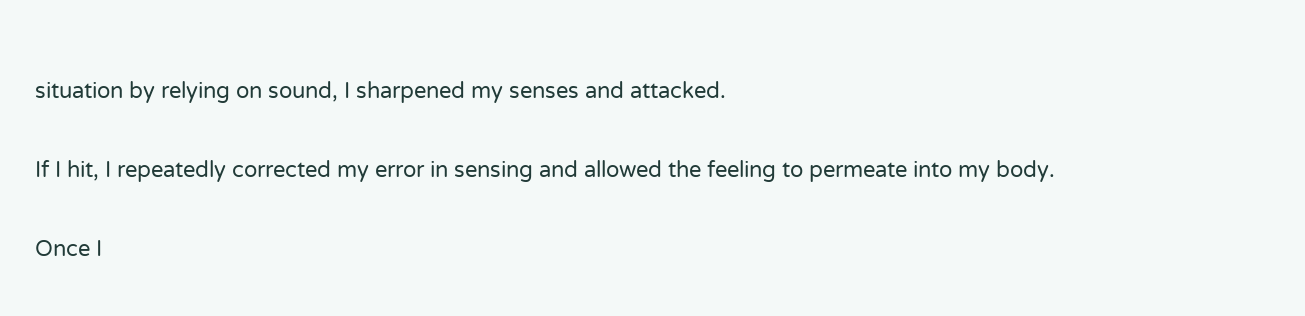situation by relying on sound, I sharpened my senses and attacked.

If I hit, I repeatedly corrected my error in sensing and allowed the feeling to permeate into my body.

Once I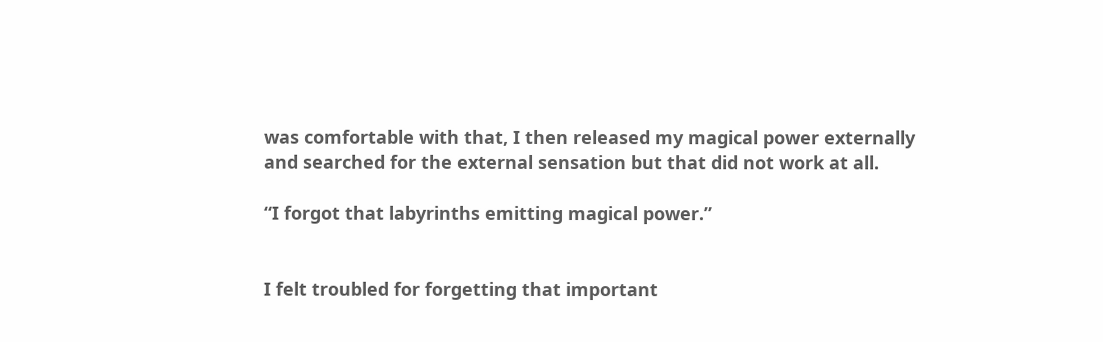was comfortable with that, I then released my magical power externally and searched for the external sensation but that did not work at all.

“I forgot that labyrinths emitting magical power.”


I felt troubled for forgetting that important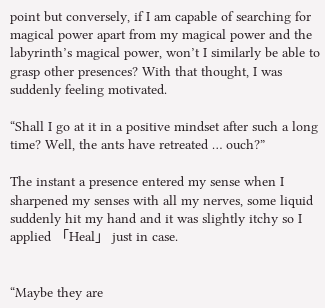point but conversely, if I am capable of searching for magical power apart from my magical power and the labyrinth’s magical power, won’t I similarly be able to grasp other presences? With that thought, I was suddenly feeling motivated.

“Shall I go at it in a positive mindset after such a long time? Well, the ants have retreated … ouch?”

The instant a presence entered my sense when I sharpened my senses with all my nerves, some liquid suddenly hit my hand and it was slightly itchy so I applied 「Heal」 just in case.


“Maybe they are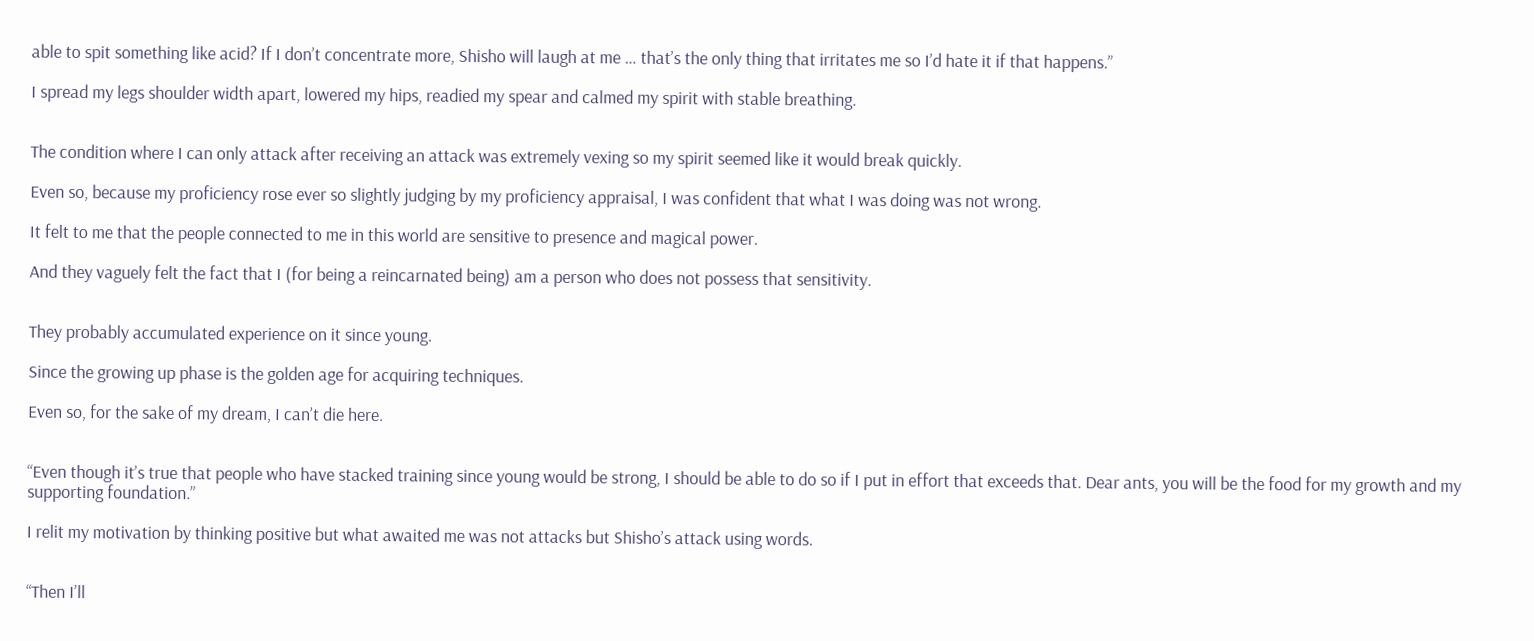able to spit something like acid? If I don’t concentrate more, Shisho will laugh at me … that’s the only thing that irritates me so I’d hate it if that happens.”

I spread my legs shoulder width apart, lowered my hips, readied my spear and calmed my spirit with stable breathing.


The condition where I can only attack after receiving an attack was extremely vexing so my spirit seemed like it would break quickly.

Even so, because my proficiency rose ever so slightly judging by my proficiency appraisal, I was confident that what I was doing was not wrong.

It felt to me that the people connected to me in this world are sensitive to presence and magical power.

And they vaguely felt the fact that I (for being a reincarnated being) am a person who does not possess that sensitivity.


They probably accumulated experience on it since young.

Since the growing up phase is the golden age for acquiring techniques.

Even so, for the sake of my dream, I can’t die here.


“Even though it’s true that people who have stacked training since young would be strong, I should be able to do so if I put in effort that exceeds that. Dear ants, you will be the food for my growth and my supporting foundation.”

I relit my motivation by thinking positive but what awaited me was not attacks but Shisho’s attack using words.


“Then I’ll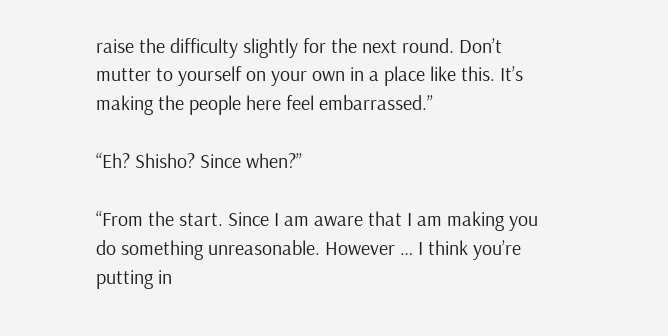raise the difficulty slightly for the next round. Don’t mutter to yourself on your own in a place like this. It’s making the people here feel embarrassed.”

“Eh? Shisho? Since when?”

“From the start. Since I am aware that I am making you do something unreasonable. However … I think you’re putting in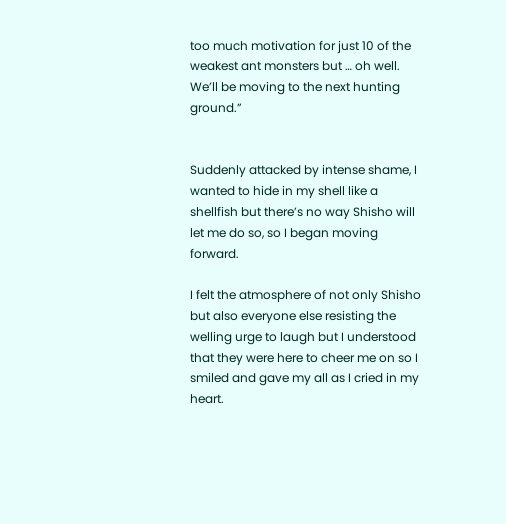too much motivation for just 10 of the weakest ant monsters but … oh well. We’ll be moving to the next hunting ground.”


Suddenly attacked by intense shame, I wanted to hide in my shell like a shellfish but there’s no way Shisho will let me do so, so I began moving forward.

I felt the atmosphere of not only Shisho but also everyone else resisting the welling urge to laugh but I understood that they were here to cheer me on so I smiled and gave my all as I cried in my heart.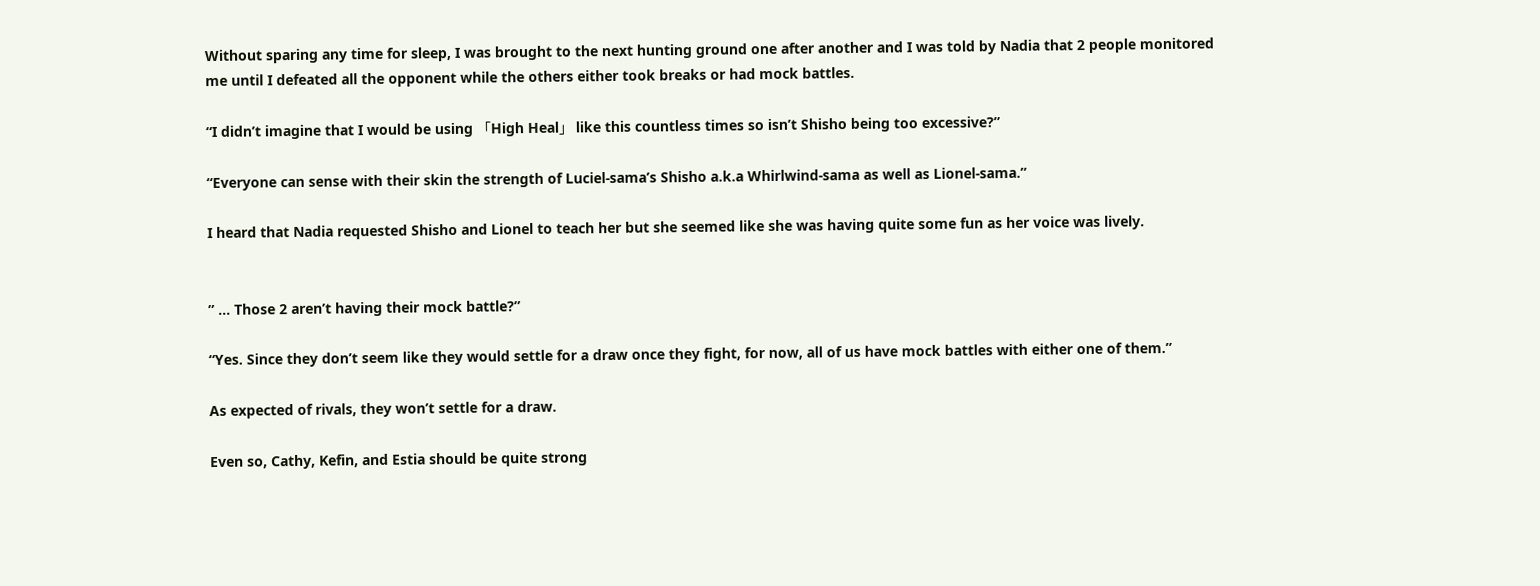Without sparing any time for sleep, I was brought to the next hunting ground one after another and I was told by Nadia that 2 people monitored me until I defeated all the opponent while the others either took breaks or had mock battles.

“I didn’t imagine that I would be using 「High Heal」 like this countless times so isn’t Shisho being too excessive?”

“Everyone can sense with their skin the strength of Luciel-sama’s Shisho a.k.a Whirlwind-sama as well as Lionel-sama.”

I heard that Nadia requested Shisho and Lionel to teach her but she seemed like she was having quite some fun as her voice was lively.


” … Those 2 aren’t having their mock battle?”

“Yes. Since they don’t seem like they would settle for a draw once they fight, for now, all of us have mock battles with either one of them.”

As expected of rivals, they won’t settle for a draw.

Even so, Cathy, Kefin, and Estia should be quite strong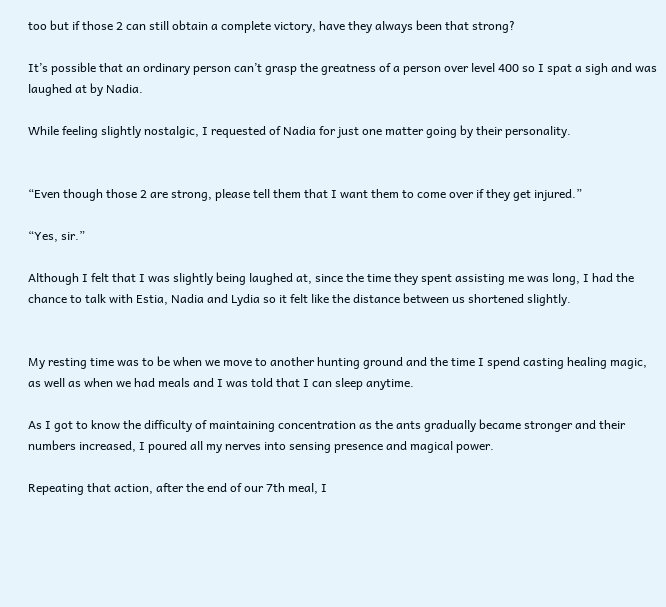too but if those 2 can still obtain a complete victory, have they always been that strong?

It’s possible that an ordinary person can’t grasp the greatness of a person over level 400 so I spat a sigh and was laughed at by Nadia.

While feeling slightly nostalgic, I requested of Nadia for just one matter going by their personality.


“Even though those 2 are strong, please tell them that I want them to come over if they get injured.”

“Yes, sir.”

Although I felt that I was slightly being laughed at, since the time they spent assisting me was long, I had the chance to talk with Estia, Nadia and Lydia so it felt like the distance between us shortened slightly.


My resting time was to be when we move to another hunting ground and the time I spend casting healing magic, as well as when we had meals and I was told that I can sleep anytime.

As I got to know the difficulty of maintaining concentration as the ants gradually became stronger and their numbers increased, I poured all my nerves into sensing presence and magical power.

Repeating that action, after the end of our 7th meal, I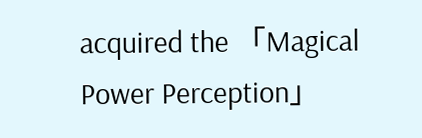acquired the 「Magical Power Perception」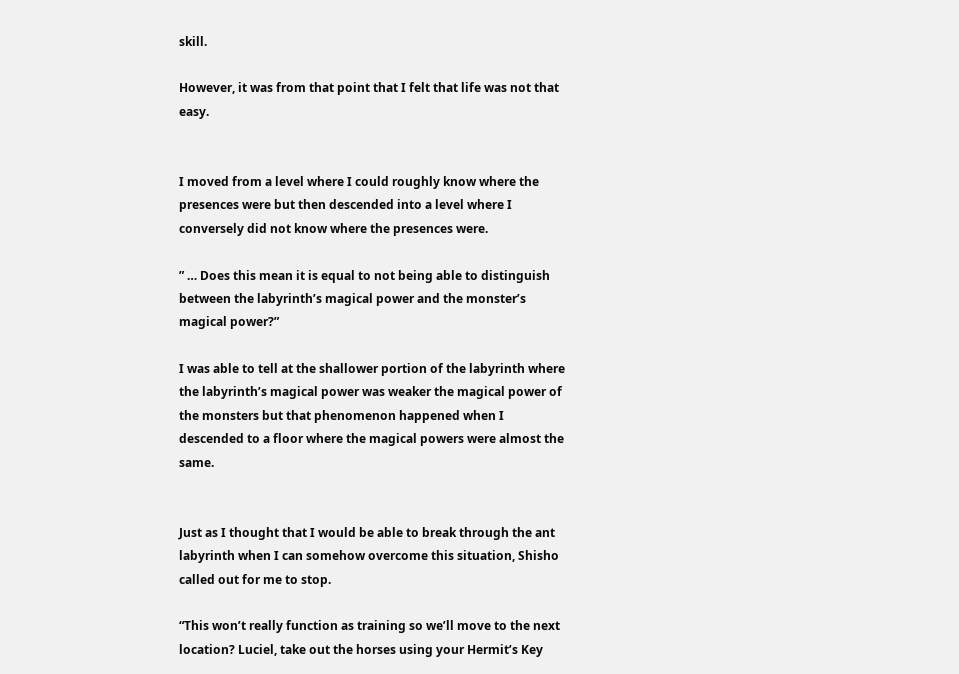skill.

However, it was from that point that I felt that life was not that easy.


I moved from a level where I could roughly know where the presences were but then descended into a level where I conversely did not know where the presences were.

” … Does this mean it is equal to not being able to distinguish between the labyrinth’s magical power and the monster’s magical power?”

I was able to tell at the shallower portion of the labyrinth where the labyrinth’s magical power was weaker the magical power of the monsters but that phenomenon happened when I descended to a floor where the magical powers were almost the same.


Just as I thought that I would be able to break through the ant labyrinth when I can somehow overcome this situation, Shisho called out for me to stop.

“This won’t really function as training so we’ll move to the next location? Luciel, take out the horses using your Hermit’s Key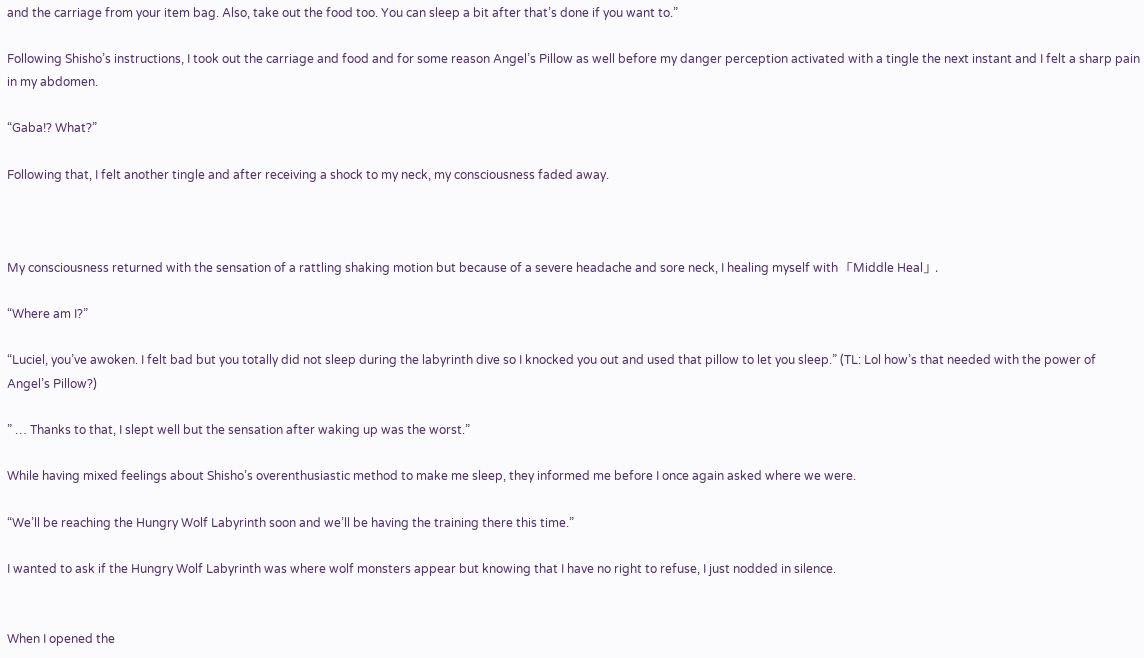and the carriage from your item bag. Also, take out the food too. You can sleep a bit after that’s done if you want to.”

Following Shisho’s instructions, I took out the carriage and food and for some reason Angel’s Pillow as well before my danger perception activated with a tingle the next instant and I felt a sharp pain in my abdomen.

“Gaba!? What?”

Following that, I felt another tingle and after receiving a shock to my neck, my consciousness faded away.



My consciousness returned with the sensation of a rattling shaking motion but because of a severe headache and sore neck, I healing myself with 「Middle Heal」.

“Where am I?”

“Luciel, you’ve awoken. I felt bad but you totally did not sleep during the labyrinth dive so I knocked you out and used that pillow to let you sleep.” (TL: Lol how’s that needed with the power of Angel’s Pillow?)

” … Thanks to that, I slept well but the sensation after waking up was the worst.”

While having mixed feelings about Shisho’s overenthusiastic method to make me sleep, they informed me before I once again asked where we were.

“We’ll be reaching the Hungry Wolf Labyrinth soon and we’ll be having the training there this time.”

I wanted to ask if the Hungry Wolf Labyrinth was where wolf monsters appear but knowing that I have no right to refuse, I just nodded in silence.


When I opened the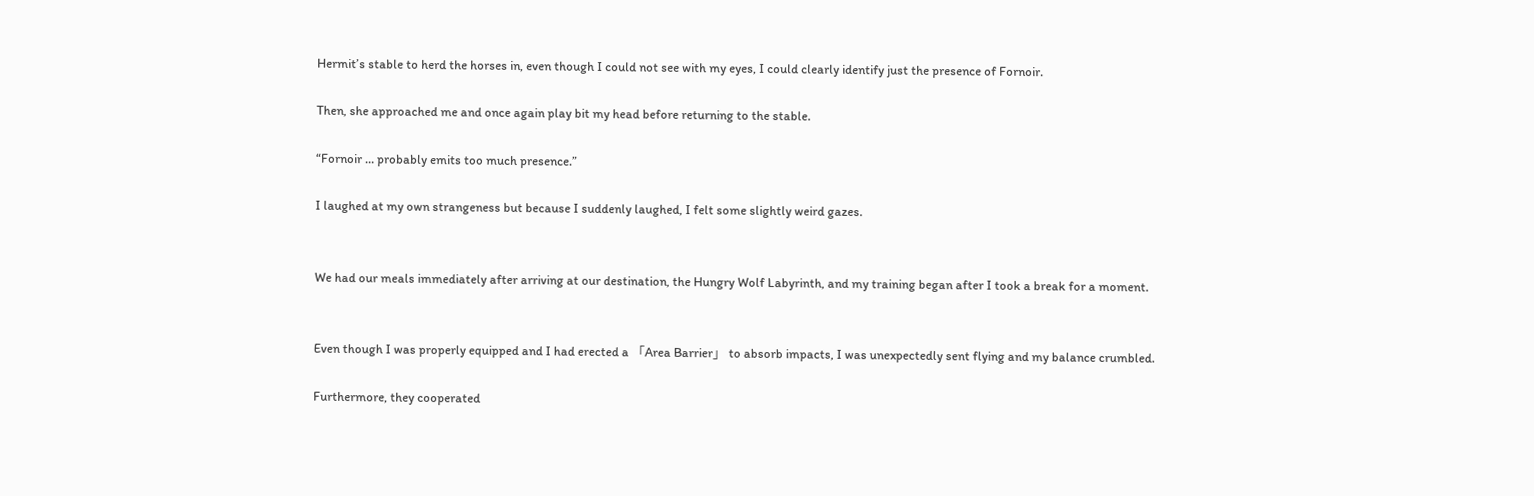Hermit’s stable to herd the horses in, even though I could not see with my eyes, I could clearly identify just the presence of Fornoir.

Then, she approached me and once again play bit my head before returning to the stable.

“Fornoir … probably emits too much presence.”

I laughed at my own strangeness but because I suddenly laughed, I felt some slightly weird gazes.


We had our meals immediately after arriving at our destination, the Hungry Wolf Labyrinth, and my training began after I took a break for a moment.


Even though I was properly equipped and I had erected a 「Area Barrier」 to absorb impacts, I was unexpectedly sent flying and my balance crumbled.

Furthermore, they cooperated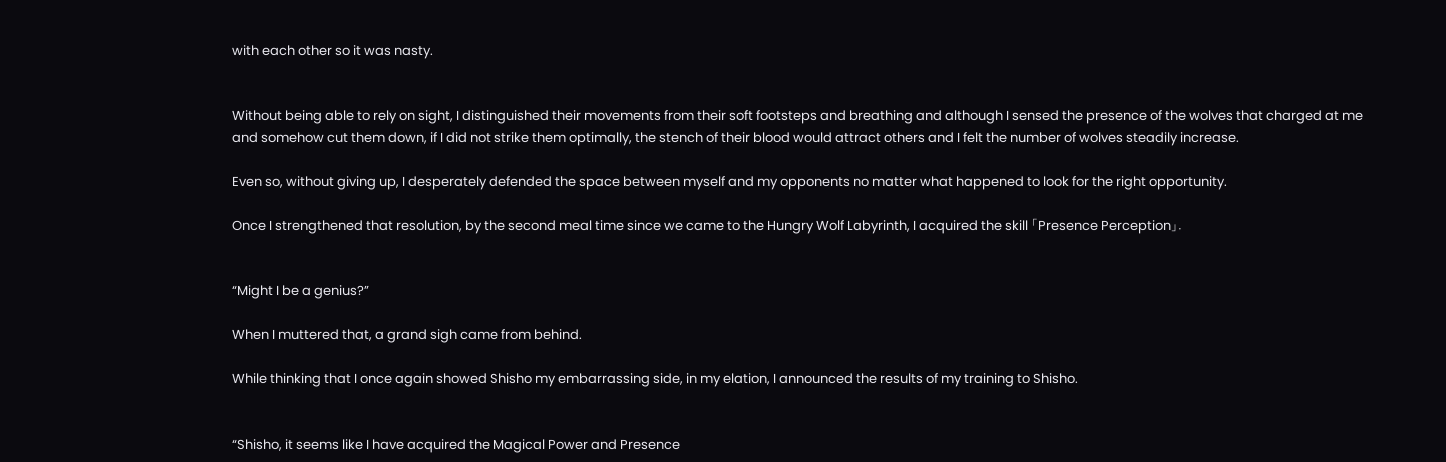with each other so it was nasty.


Without being able to rely on sight, I distinguished their movements from their soft footsteps and breathing and although I sensed the presence of the wolves that charged at me and somehow cut them down, if I did not strike them optimally, the stench of their blood would attract others and I felt the number of wolves steadily increase.

Even so, without giving up, I desperately defended the space between myself and my opponents no matter what happened to look for the right opportunity.

Once I strengthened that resolution, by the second meal time since we came to the Hungry Wolf Labyrinth, I acquired the skill 「Presence Perception」.


“Might I be a genius?”

When I muttered that, a grand sigh came from behind.

While thinking that I once again showed Shisho my embarrassing side, in my elation, I announced the results of my training to Shisho.


“Shisho, it seems like I have acquired the Magical Power and Presence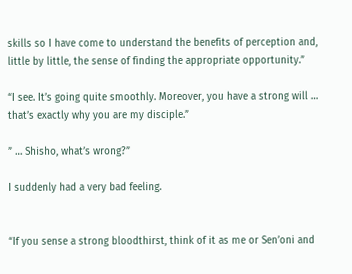skills so I have come to understand the benefits of perception and, little by little, the sense of finding the appropriate opportunity.”

“I see. It’s going quite smoothly. Moreover, you have a strong will … that’s exactly why you are my disciple.”

” … Shisho, what’s wrong?”

I suddenly had a very bad feeling.


“If you sense a strong bloodthirst, think of it as me or Sen’oni and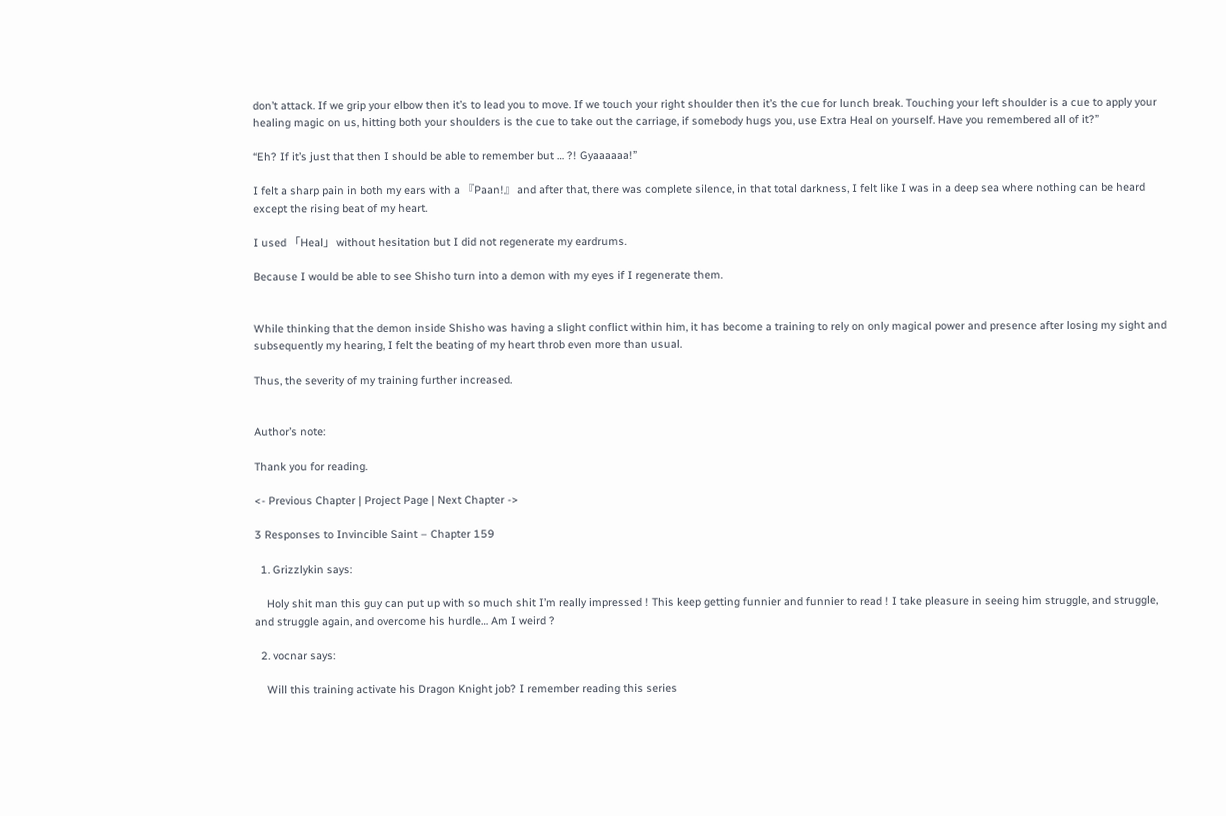don’t attack. If we grip your elbow then it’s to lead you to move. If we touch your right shoulder then it’s the cue for lunch break. Touching your left shoulder is a cue to apply your healing magic on us, hitting both your shoulders is the cue to take out the carriage, if somebody hugs you, use Extra Heal on yourself. Have you remembered all of it?”

“Eh? If it’s just that then I should be able to remember but … ?! Gyaaaaaa!”

I felt a sharp pain in both my ears with a 『Paan!』 and after that, there was complete silence, in that total darkness, I felt like I was in a deep sea where nothing can be heard except the rising beat of my heart.

I used 「Heal」 without hesitation but I did not regenerate my eardrums.

Because I would be able to see Shisho turn into a demon with my eyes if I regenerate them.


While thinking that the demon inside Shisho was having a slight conflict within him, it has become a training to rely on only magical power and presence after losing my sight and subsequently my hearing, I felt the beating of my heart throb even more than usual.

Thus, the severity of my training further increased.


Author’s note:

Thank you for reading.

<- Previous Chapter | Project Page | Next Chapter ->

3 Responses to Invincible Saint – Chapter 159

  1. Grizzlykin says:

    Holy shit man this guy can put up with so much shit I’m really impressed ! This keep getting funnier and funnier to read ! I take pleasure in seeing him struggle, and struggle, and struggle again, and overcome his hurdle… Am I weird ?

  2. vocnar says:

    Will this training activate his Dragon Knight job? I remember reading this series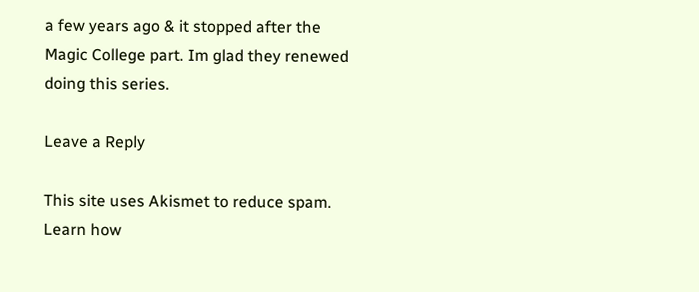a few years ago & it stopped after the Magic College part. Im glad they renewed doing this series.

Leave a Reply

This site uses Akismet to reduce spam. Learn how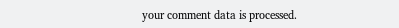your comment data is processed.